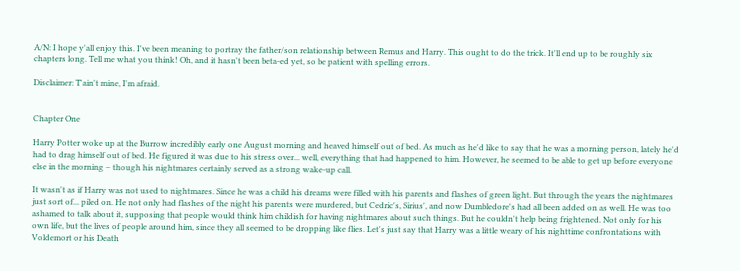A/N: I hope y'all enjoy this. I've been meaning to portray the father/son relationship between Remus and Harry. This ought to do the trick. It'll end up to be roughly six chapters long. Tell me what you think! Oh, and it hasn't been beta-ed yet, so be patient with spelling errors.

Disclaimer: T'ain't mine, I'm afraid.


Chapter One

Harry Potter woke up at the Burrow incredibly early one August morning and heaved himself out of bed. As much as he'd like to say that he was a morning person, lately he'd had to drag himself out of bed. He figured it was due to his stress over... well, everything that had happened to him. However, he seemed to be able to get up before everyone else in the morning – though his nightmares certainly served as a strong wake-up call.

It wasn't as if Harry was not used to nightmares. Since he was a child his dreams were filled with his parents and flashes of green light. But through the years the nightmares just sort of... piled on. He not only had flashes of the night his parents were murdered, but Cedric's, Sirius', and now Dumbledore's had all been added on as well. He was too ashamed to talk about it, supposing that people would think him childish for having nightmares about such things. But he couldn't help being frightened. Not only for his own life, but the lives of people around him, since they all seemed to be dropping like flies. Let's just say that Harry was a little weary of his nighttime confrontations with Voldemort or his Death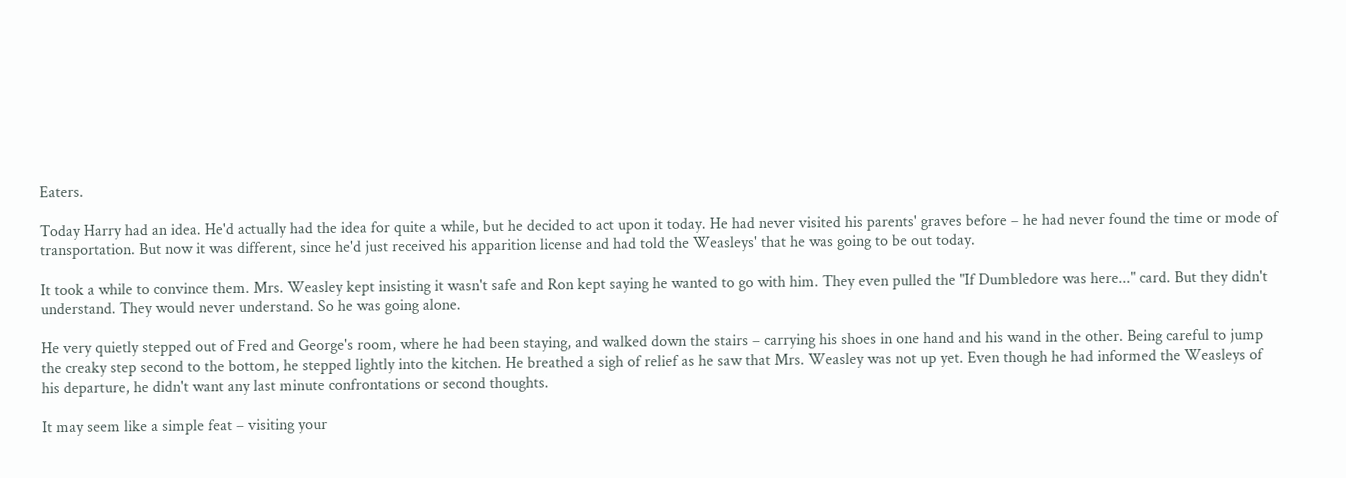Eaters.

Today Harry had an idea. He'd actually had the idea for quite a while, but he decided to act upon it today. He had never visited his parents' graves before – he had never found the time or mode of transportation. But now it was different, since he'd just received his apparition license and had told the Weasleys' that he was going to be out today.

It took a while to convince them. Mrs. Weasley kept insisting it wasn't safe and Ron kept saying he wanted to go with him. They even pulled the "If Dumbledore was here..." card. But they didn't understand. They would never understand. So he was going alone.

He very quietly stepped out of Fred and George's room, where he had been staying, and walked down the stairs – carrying his shoes in one hand and his wand in the other. Being careful to jump the creaky step second to the bottom, he stepped lightly into the kitchen. He breathed a sigh of relief as he saw that Mrs. Weasley was not up yet. Even though he had informed the Weasleys of his departure, he didn't want any last minute confrontations or second thoughts.

It may seem like a simple feat – visiting your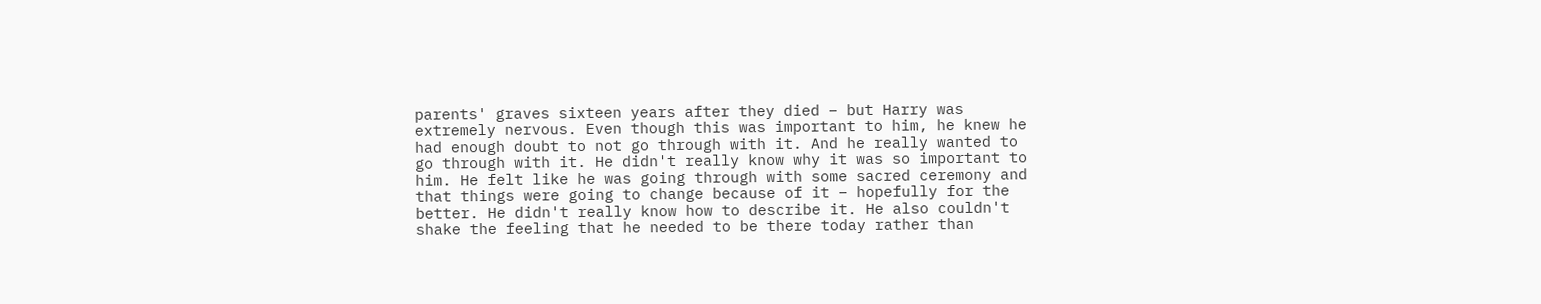parents' graves sixteen years after they died – but Harry was extremely nervous. Even though this was important to him, he knew he had enough doubt to not go through with it. And he really wanted to go through with it. He didn't really know why it was so important to him. He felt like he was going through with some sacred ceremony and that things were going to change because of it – hopefully for the better. He didn't really know how to describe it. He also couldn't shake the feeling that he needed to be there today rather than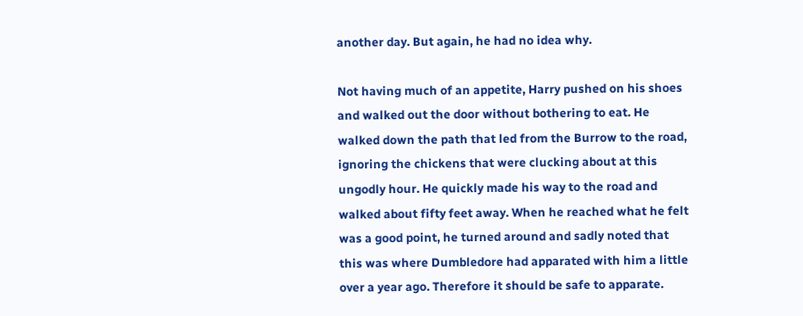another day. But again, he had no idea why.

Not having much of an appetite, Harry pushed on his shoes and walked out the door without bothering to eat. He walked down the path that led from the Burrow to the road, ignoring the chickens that were clucking about at this ungodly hour. He quickly made his way to the road and walked about fifty feet away. When he reached what he felt was a good point, he turned around and sadly noted that this was where Dumbledore had apparated with him a little over a year ago. Therefore it should be safe to apparate.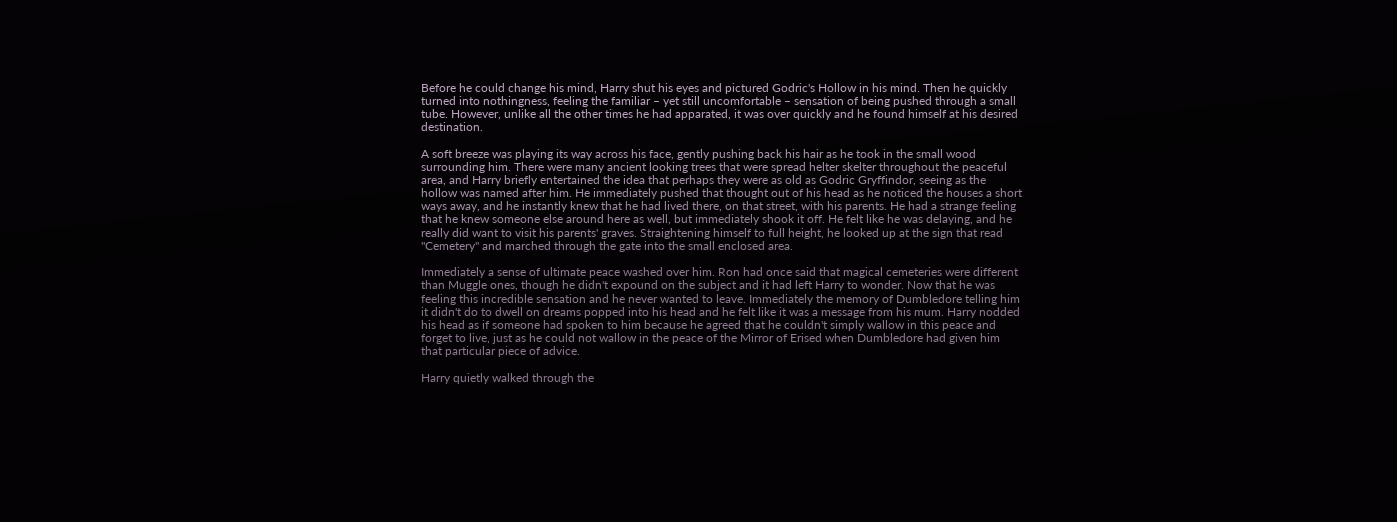Before he could change his mind, Harry shut his eyes and pictured Godric's Hollow in his mind. Then he quickly turned into nothingness, feeling the familiar – yet still uncomfortable – sensation of being pushed through a small tube. However, unlike all the other times he had apparated, it was over quickly and he found himself at his desired destination.

A soft breeze was playing its way across his face, gently pushing back his hair as he took in the small wood surrounding him. There were many ancient looking trees that were spread helter skelter throughout the peaceful area, and Harry briefly entertained the idea that perhaps they were as old as Godric Gryffindor, seeing as the hollow was named after him. He immediately pushed that thought out of his head as he noticed the houses a short ways away, and he instantly knew that he had lived there, on that street, with his parents. He had a strange feeling that he knew someone else around here as well, but immediately shook it off. He felt like he was delaying, and he really did want to visit his parents' graves. Straightening himself to full height, he looked up at the sign that read "Cemetery" and marched through the gate into the small enclosed area.

Immediately a sense of ultimate peace washed over him. Ron had once said that magical cemeteries were different than Muggle ones, though he didn't expound on the subject and it had left Harry to wonder. Now that he was feeling this incredible sensation and he never wanted to leave. Immediately the memory of Dumbledore telling him it didn't do to dwell on dreams popped into his head and he felt like it was a message from his mum. Harry nodded his head as if someone had spoken to him because he agreed that he couldn't simply wallow in this peace and forget to live, just as he could not wallow in the peace of the Mirror of Erised when Dumbledore had given him that particular piece of advice.

Harry quietly walked through the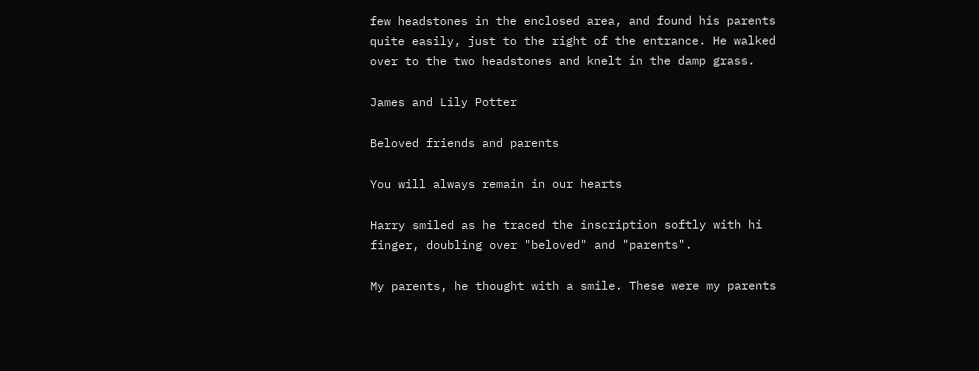few headstones in the enclosed area, and found his parents quite easily, just to the right of the entrance. He walked over to the two headstones and knelt in the damp grass.

James and Lily Potter

Beloved friends and parents

You will always remain in our hearts

Harry smiled as he traced the inscription softly with hi finger, doubling over "beloved" and "parents".

My parents, he thought with a smile. These were my parents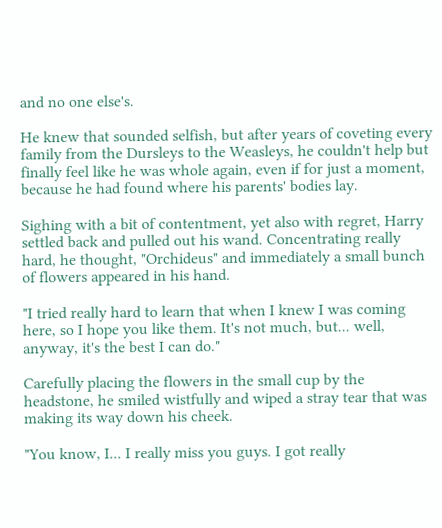and no one else's.

He knew that sounded selfish, but after years of coveting every family from the Dursleys to the Weasleys, he couldn't help but finally feel like he was whole again, even if for just a moment, because he had found where his parents' bodies lay.

Sighing with a bit of contentment, yet also with regret, Harry settled back and pulled out his wand. Concentrating really hard, he thought, "Orchideus" and immediately a small bunch of flowers appeared in his hand.

"I tried really hard to learn that when I knew I was coming here, so I hope you like them. It's not much, but... well, anyway, it's the best I can do."

Carefully placing the flowers in the small cup by the headstone, he smiled wistfully and wiped a stray tear that was making its way down his cheek.

"You know, I... I really miss you guys. I got really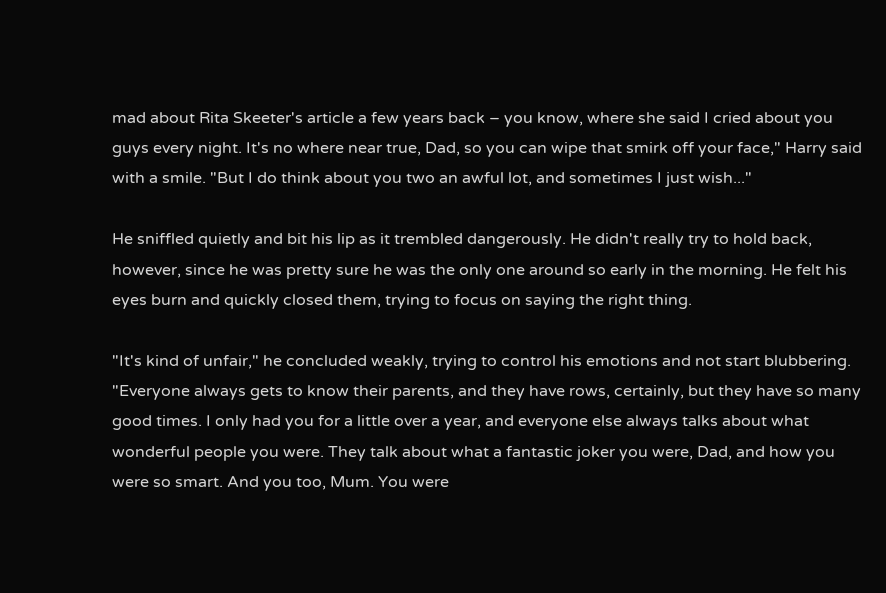mad about Rita Skeeter's article a few years back – you know, where she said I cried about you guys every night. It's no where near true, Dad, so you can wipe that smirk off your face," Harry said with a smile. "But I do think about you two an awful lot, and sometimes I just wish..."

He sniffled quietly and bit his lip as it trembled dangerously. He didn't really try to hold back, however, since he was pretty sure he was the only one around so early in the morning. He felt his eyes burn and quickly closed them, trying to focus on saying the right thing.

"It's kind of unfair," he concluded weakly, trying to control his emotions and not start blubbering. "Everyone always gets to know their parents, and they have rows, certainly, but they have so many good times. I only had you for a little over a year, and everyone else always talks about what wonderful people you were. They talk about what a fantastic joker you were, Dad, and how you were so smart. And you too, Mum. You were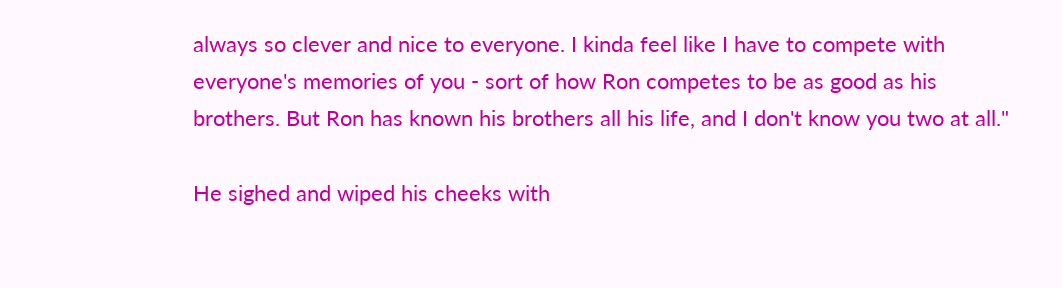always so clever and nice to everyone. I kinda feel like I have to compete with everyone's memories of you - sort of how Ron competes to be as good as his brothers. But Ron has known his brothers all his life, and I don't know you two at all."

He sighed and wiped his cheeks with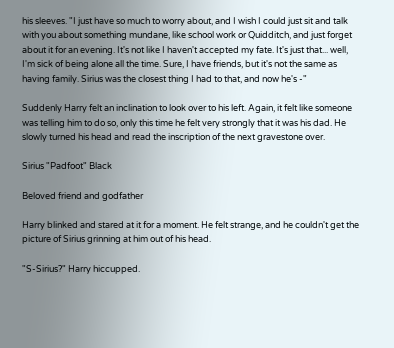his sleeves. "I just have so much to worry about, and I wish I could just sit and talk with you about something mundane, like school work or Quidditch, and just forget about it for an evening. It's not like I haven't accepted my fate. It's just that... well, I'm sick of being alone all the time. Sure, I have friends, but it's not the same as having family. Sirius was the closest thing I had to that, and now he's -"

Suddenly Harry felt an inclination to look over to his left. Again, it felt like someone was telling him to do so, only this time he felt very strongly that it was his dad. He slowly turned his head and read the inscription of the next gravestone over.

Sirius "Padfoot" Black

Beloved friend and godfather

Harry blinked and stared at it for a moment. He felt strange, and he couldn't get the picture of Sirius grinning at him out of his head.

"S-Sirius?" Harry hiccupped.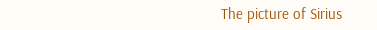The picture of Sirius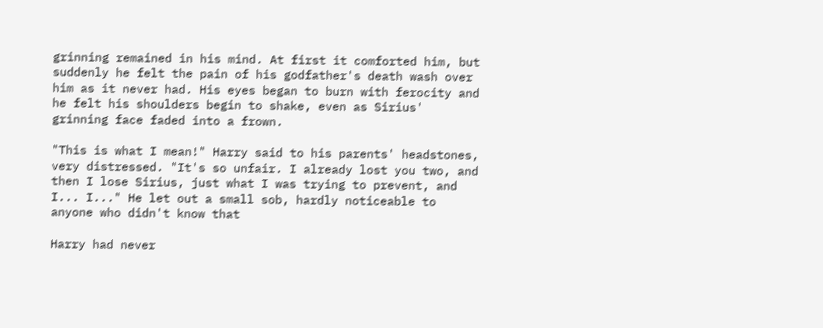grinning remained in his mind. At first it comforted him, but suddenly he felt the pain of his godfather's death wash over him as it never had. His eyes began to burn with ferocity and he felt his shoulders begin to shake, even as Sirius' grinning face faded into a frown.

"This is what I mean!" Harry said to his parents' headstones, very distressed. "It's so unfair. I already lost you two, and then I lose Sirius, just what I was trying to prevent, and I... I..." He let out a small sob, hardly noticeable to anyone who didn't know that

Harry had never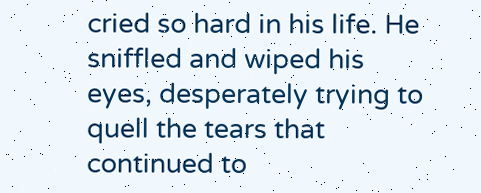cried so hard in his life. He sniffled and wiped his eyes, desperately trying to quell the tears that continued to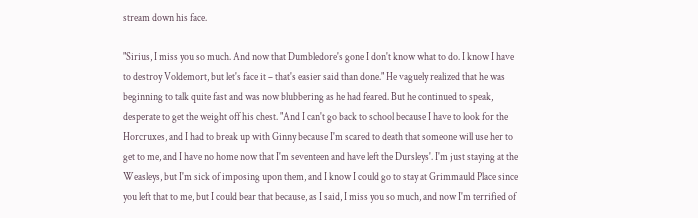stream down his face.

"Sirius, I miss you so much. And now that Dumbledore's gone I don't know what to do. I know I have to destroy Voldemort, but let's face it – that's easier said than done." He vaguely realized that he was beginning to talk quite fast and was now blubbering as he had feared. But he continued to speak, desperate to get the weight off his chest. "And I can't go back to school because I have to look for the Horcruxes, and I had to break up with Ginny because I'm scared to death that someone will use her to get to me, and I have no home now that I'm seventeen and have left the Dursleys'. I'm just staying at the Weasleys, but I'm sick of imposing upon them, and I know I could go to stay at Grimmauld Place since you left that to me, but I could bear that because, as I said, I miss you so much, and now I'm terrified of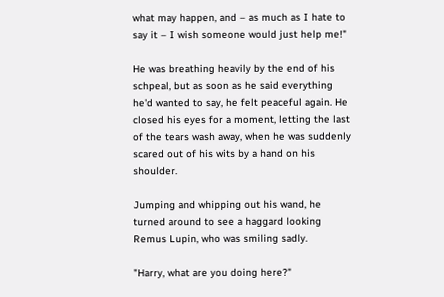what may happen, and – as much as I hate to say it – I wish someone would just help me!"

He was breathing heavily by the end of his schpeal, but as soon as he said everything he'd wanted to say, he felt peaceful again. He closed his eyes for a moment, letting the last of the tears wash away, when he was suddenly scared out of his wits by a hand on his shoulder.

Jumping and whipping out his wand, he turned around to see a haggard looking Remus Lupin, who was smiling sadly.

"Harry, what are you doing here?"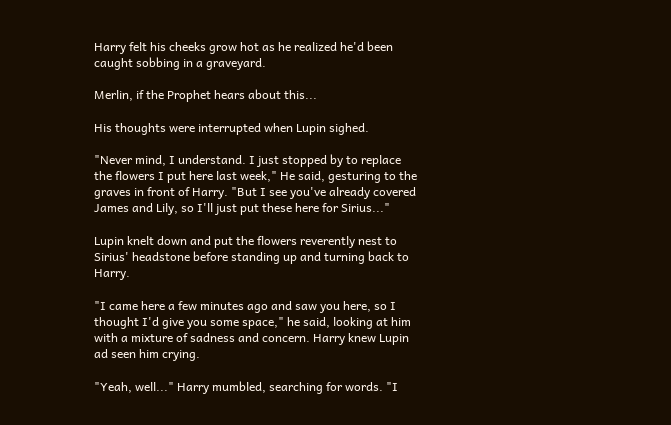Harry felt his cheeks grow hot as he realized he'd been caught sobbing in a graveyard.

Merlin, if the Prophet hears about this...

His thoughts were interrupted when Lupin sighed.

"Never mind, I understand. I just stopped by to replace the flowers I put here last week," He said, gesturing to the graves in front of Harry. "But I see you've already covered James and Lily, so I'll just put these here for Sirius..."

Lupin knelt down and put the flowers reverently nest to Sirius' headstone before standing up and turning back to Harry.

"I came here a few minutes ago and saw you here, so I thought I'd give you some space," he said, looking at him with a mixture of sadness and concern. Harry knew Lupin ad seen him crying.

"Yeah, well..." Harry mumbled, searching for words. "I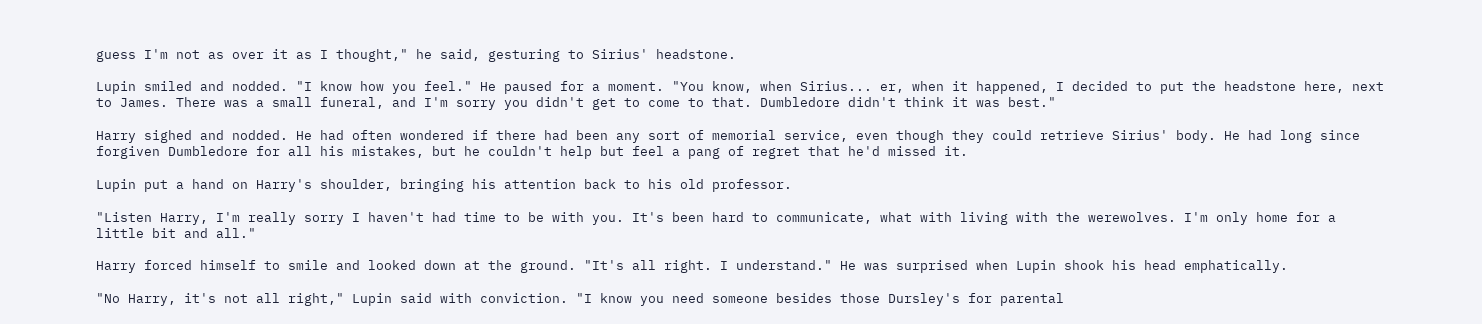guess I'm not as over it as I thought," he said, gesturing to Sirius' headstone.

Lupin smiled and nodded. "I know how you feel." He paused for a moment. "You know, when Sirius... er, when it happened, I decided to put the headstone here, next to James. There was a small funeral, and I'm sorry you didn't get to come to that. Dumbledore didn't think it was best."

Harry sighed and nodded. He had often wondered if there had been any sort of memorial service, even though they could retrieve Sirius' body. He had long since forgiven Dumbledore for all his mistakes, but he couldn't help but feel a pang of regret that he'd missed it.

Lupin put a hand on Harry's shoulder, bringing his attention back to his old professor.

"Listen Harry, I'm really sorry I haven't had time to be with you. It's been hard to communicate, what with living with the werewolves. I'm only home for a little bit and all."

Harry forced himself to smile and looked down at the ground. "It's all right. I understand." He was surprised when Lupin shook his head emphatically.

"No Harry, it's not all right," Lupin said with conviction. "I know you need someone besides those Dursley's for parental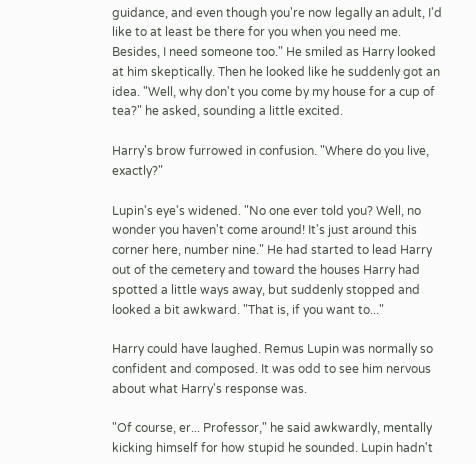guidance, and even though you're now legally an adult, I'd like to at least be there for you when you need me. Besides, I need someone too." He smiled as Harry looked at him skeptically. Then he looked like he suddenly got an idea. "Well, why don't you come by my house for a cup of tea?" he asked, sounding a little excited.

Harry's brow furrowed in confusion. "Where do you live, exactly?"

Lupin's eye's widened. "No one ever told you? Well, no wonder you haven't come around! It's just around this corner here, number nine." He had started to lead Harry out of the cemetery and toward the houses Harry had spotted a little ways away, but suddenly stopped and looked a bit awkward. "That is, if you want to..."

Harry could have laughed. Remus Lupin was normally so confident and composed. It was odd to see him nervous about what Harry's response was.

"Of course, er... Professor," he said awkwardly, mentally kicking himself for how stupid he sounded. Lupin hadn't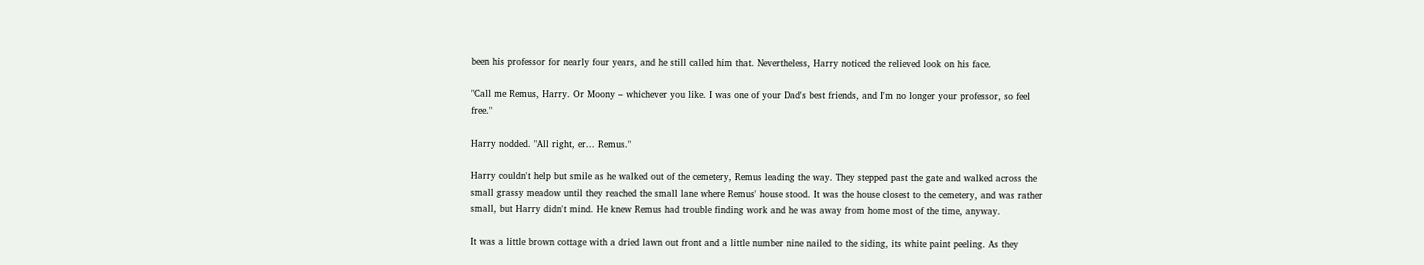been his professor for nearly four years, and he still called him that. Nevertheless, Harry noticed the relieved look on his face.

"Call me Remus, Harry. Or Moony – whichever you like. I was one of your Dad's best friends, and I'm no longer your professor, so feel free."

Harry nodded. "All right, er... Remus."

Harry couldn't help but smile as he walked out of the cemetery, Remus leading the way. They stepped past the gate and walked across the small grassy meadow until they reached the small lane where Remus' house stood. It was the house closest to the cemetery, and was rather small, but Harry didn't mind. He knew Remus had trouble finding work and he was away from home most of the time, anyway.

It was a little brown cottage with a dried lawn out front and a little number nine nailed to the siding, its white paint peeling. As they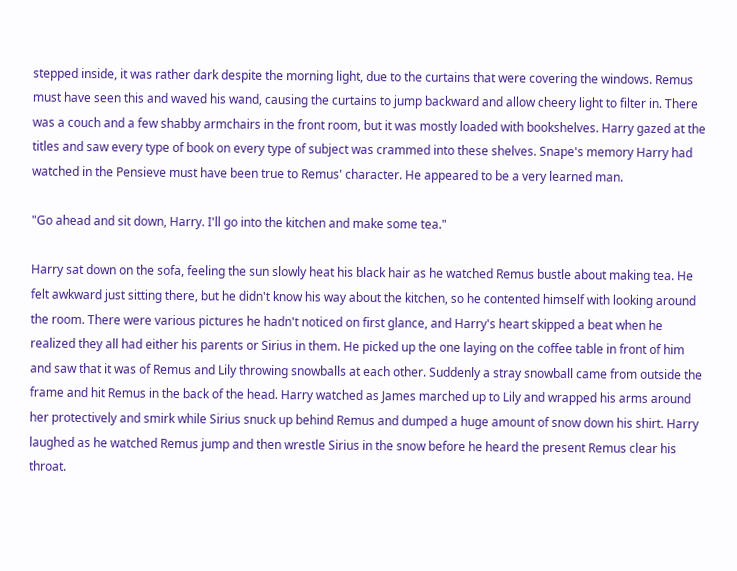stepped inside, it was rather dark despite the morning light, due to the curtains that were covering the windows. Remus must have seen this and waved his wand, causing the curtains to jump backward and allow cheery light to filter in. There was a couch and a few shabby armchairs in the front room, but it was mostly loaded with bookshelves. Harry gazed at the titles and saw every type of book on every type of subject was crammed into these shelves. Snape's memory Harry had watched in the Pensieve must have been true to Remus' character. He appeared to be a very learned man.

"Go ahead and sit down, Harry. I'll go into the kitchen and make some tea."

Harry sat down on the sofa, feeling the sun slowly heat his black hair as he watched Remus bustle about making tea. He felt awkward just sitting there, but he didn't know his way about the kitchen, so he contented himself with looking around the room. There were various pictures he hadn't noticed on first glance, and Harry's heart skipped a beat when he realized they all had either his parents or Sirius in them. He picked up the one laying on the coffee table in front of him and saw that it was of Remus and Lily throwing snowballs at each other. Suddenly a stray snowball came from outside the frame and hit Remus in the back of the head. Harry watched as James marched up to Lily and wrapped his arms around her protectively and smirk while Sirius snuck up behind Remus and dumped a huge amount of snow down his shirt. Harry laughed as he watched Remus jump and then wrestle Sirius in the snow before he heard the present Remus clear his throat.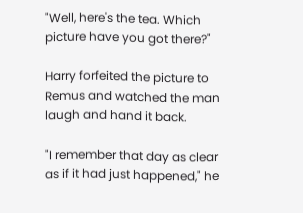"Well, here's the tea. Which picture have you got there?"

Harry forfeited the picture to Remus and watched the man laugh and hand it back.

"I remember that day as clear as if it had just happened," he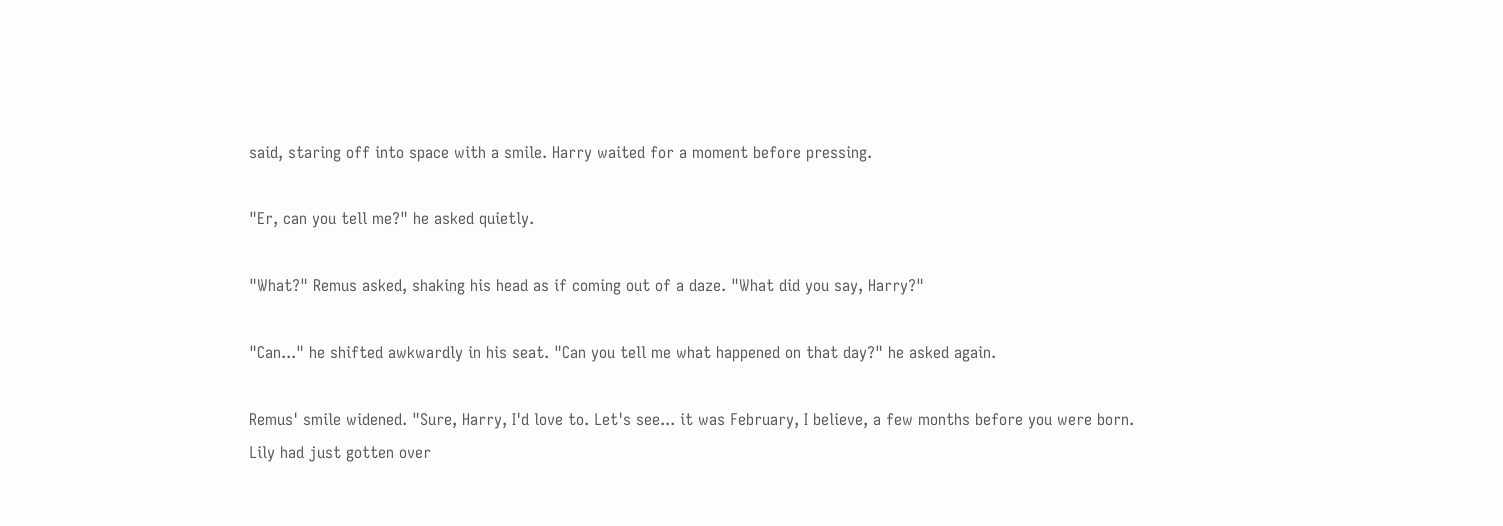said, staring off into space with a smile. Harry waited for a moment before pressing.

"Er, can you tell me?" he asked quietly.

"What?" Remus asked, shaking his head as if coming out of a daze. "What did you say, Harry?"

"Can..." he shifted awkwardly in his seat. "Can you tell me what happened on that day?" he asked again.

Remus' smile widened. "Sure, Harry, I'd love to. Let's see... it was February, I believe, a few months before you were born. Lily had just gotten over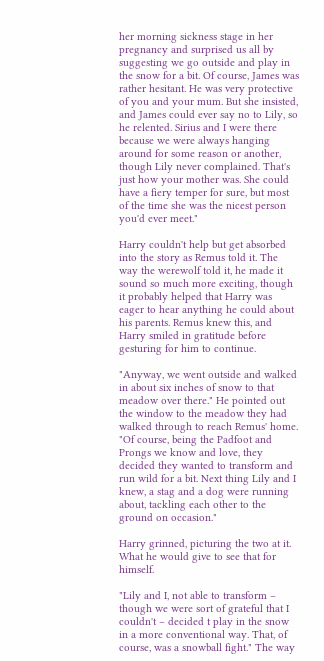her morning sickness stage in her pregnancy and surprised us all by suggesting we go outside and play in the snow for a bit. Of course, James was rather hesitant. He was very protective of you and your mum. But she insisted, and James could ever say no to Lily, so he relented. Sirius and I were there because we were always hanging around for some reason or another, though Lily never complained. That's just how your mother was. She could have a fiery temper for sure, but most of the time she was the nicest person you'd ever meet."

Harry couldn't help but get absorbed into the story as Remus told it. The way the werewolf told it, he made it sound so much more exciting, though it probably helped that Harry was eager to hear anything he could about his parents. Remus knew this, and Harry smiled in gratitude before gesturing for him to continue.

"Anyway, we went outside and walked in about six inches of snow to that meadow over there." He pointed out the window to the meadow they had walked through to reach Remus' home. "Of course, being the Padfoot and Prongs we know and love, they decided they wanted to transform and run wild for a bit. Next thing Lily and I knew, a stag and a dog were running about, tackling each other to the ground on occasion."

Harry grinned, picturing the two at it. What he would give to see that for himself.

"Lily and I, not able to transform – though we were sort of grateful that I couldn't – decided t play in the snow in a more conventional way. That, of course, was a snowball fight." The way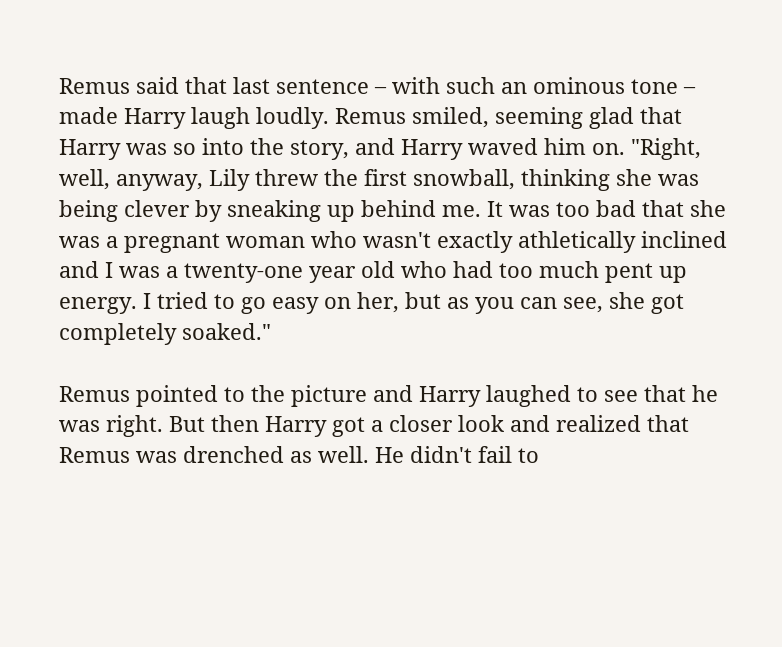Remus said that last sentence – with such an ominous tone – made Harry laugh loudly. Remus smiled, seeming glad that Harry was so into the story, and Harry waved him on. "Right, well, anyway, Lily threw the first snowball, thinking she was being clever by sneaking up behind me. It was too bad that she was a pregnant woman who wasn't exactly athletically inclined and I was a twenty-one year old who had too much pent up energy. I tried to go easy on her, but as you can see, she got completely soaked."

Remus pointed to the picture and Harry laughed to see that he was right. But then Harry got a closer look and realized that Remus was drenched as well. He didn't fail to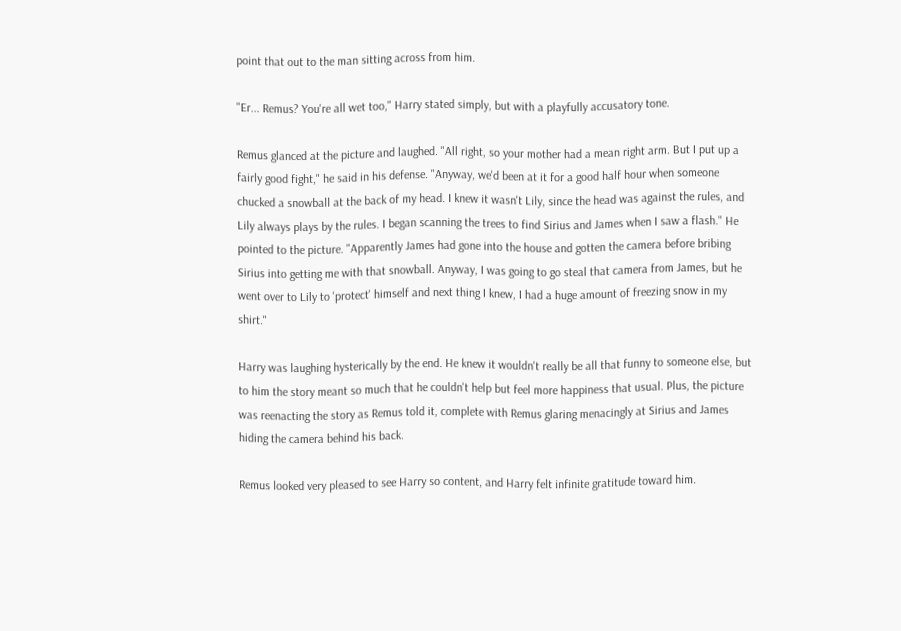point that out to the man sitting across from him.

"Er... Remus? You're all wet too," Harry stated simply, but with a playfully accusatory tone.

Remus glanced at the picture and laughed. "All right, so your mother had a mean right arm. But I put up a fairly good fight," he said in his defense. "Anyway, we'd been at it for a good half hour when someone chucked a snowball at the back of my head. I knew it wasn't Lily, since the head was against the rules, and Lily always plays by the rules. I began scanning the trees to find Sirius and James when I saw a flash." He pointed to the picture. "Apparently James had gone into the house and gotten the camera before bribing Sirius into getting me with that snowball. Anyway, I was going to go steal that camera from James, but he went over to Lily to 'protect' himself and next thing I knew, I had a huge amount of freezing snow in my shirt."

Harry was laughing hysterically by the end. He knew it wouldn't really be all that funny to someone else, but to him the story meant so much that he couldn't help but feel more happiness that usual. Plus, the picture was reenacting the story as Remus told it, complete with Remus glaring menacingly at Sirius and James hiding the camera behind his back.

Remus looked very pleased to see Harry so content, and Harry felt infinite gratitude toward him.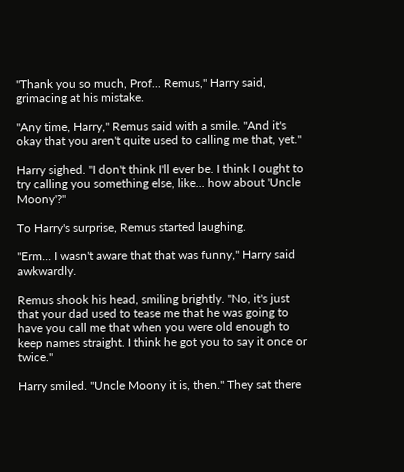"Thank you so much, Prof... Remus," Harry said, grimacing at his mistake.

"Any time, Harry," Remus said with a smile. "And it's okay that you aren't quite used to calling me that, yet."

Harry sighed. "I don't think I'll ever be. I think I ought to try calling you something else, like... how about 'Uncle Moony'?"

To Harry's surprise, Remus started laughing.

"Erm... I wasn't aware that that was funny," Harry said awkwardly.

Remus shook his head, smiling brightly. "No, it's just that your dad used to tease me that he was going to have you call me that when you were old enough to keep names straight. I think he got you to say it once or twice."

Harry smiled. "Uncle Moony it is, then." They sat there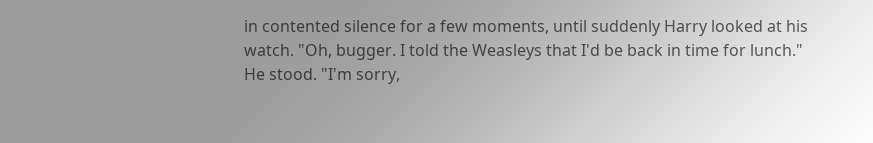in contented silence for a few moments, until suddenly Harry looked at his watch. "Oh, bugger. I told the Weasleys that I'd be back in time for lunch." He stood. "I'm sorry,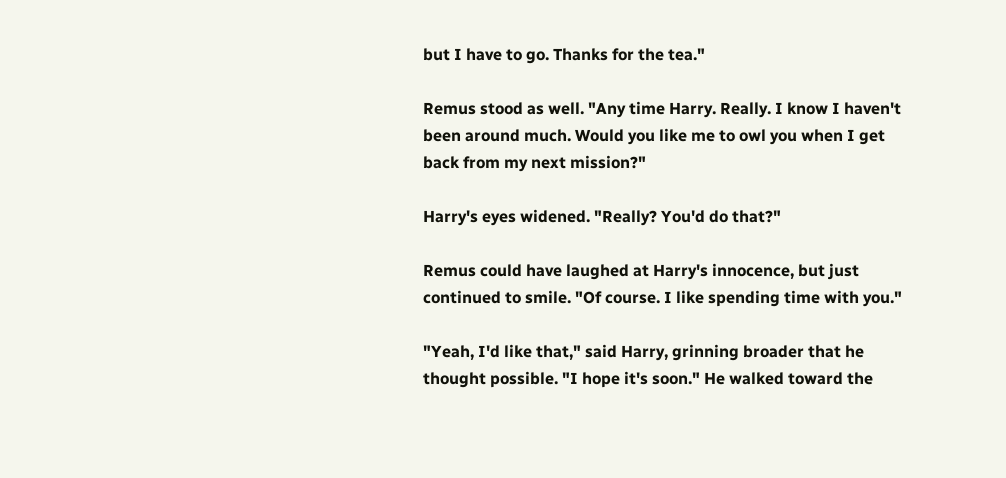but I have to go. Thanks for the tea."

Remus stood as well. "Any time Harry. Really. I know I haven't been around much. Would you like me to owl you when I get back from my next mission?"

Harry's eyes widened. "Really? You'd do that?"

Remus could have laughed at Harry's innocence, but just continued to smile. "Of course. I like spending time with you."

"Yeah, I'd like that," said Harry, grinning broader that he thought possible. "I hope it's soon." He walked toward the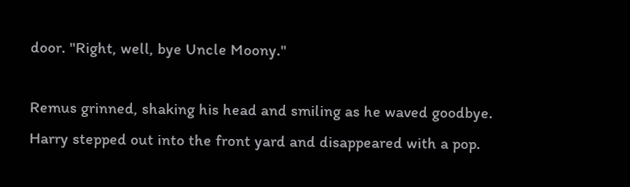door. "Right, well, bye Uncle Moony."

Remus grinned, shaking his head and smiling as he waved goodbye. Harry stepped out into the front yard and disappeared with a pop.